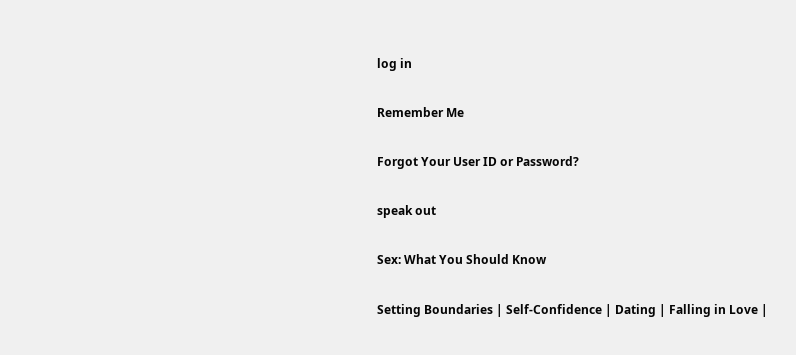log in

Remember Me

Forgot Your User ID or Password?

speak out

Sex: What You Should Know

Setting Boundaries | Self-Confidence | Dating | Falling in Love |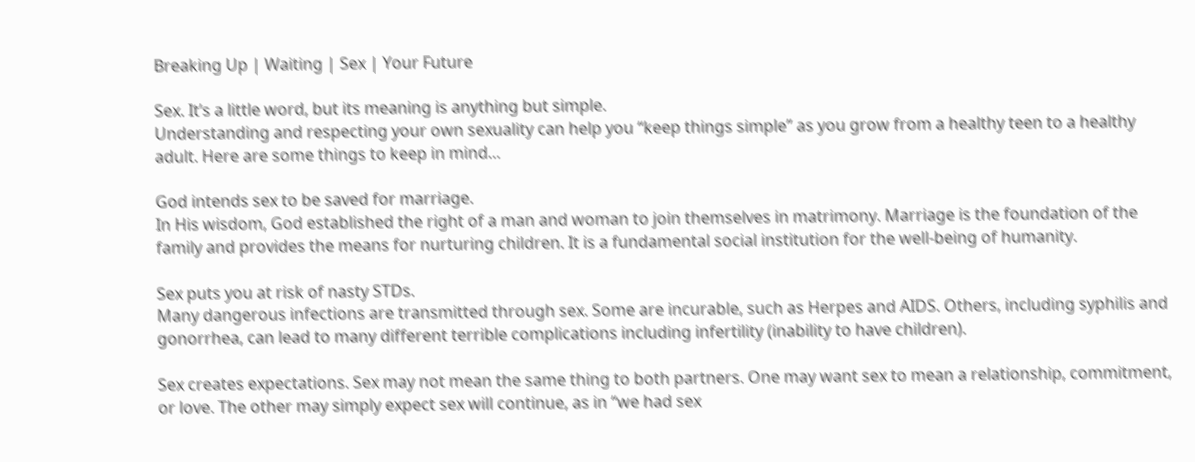Breaking Up | Waiting | Sex | Your Future

Sex. It’s a little word, but its meaning is anything but simple.
Understanding and respecting your own sexuality can help you “keep things simple” as you grow from a healthy teen to a healthy adult. Here are some things to keep in mind…

God intends sex to be saved for marriage.
In His wisdom, God established the right of a man and woman to join themselves in matrimony. Marriage is the foundation of the family and provides the means for nurturing children. It is a fundamental social institution for the well-being of humanity.

Sex puts you at risk of nasty STDs.
Many dangerous infections are transmitted through sex. Some are incurable, such as Herpes and AIDS. Others, including syphilis and gonorrhea, can lead to many different terrible complications including infertility (inability to have children).

Sex creates expectations. Sex may not mean the same thing to both partners. One may want sex to mean a relationship, commitment, or love. The other may simply expect sex will continue, as in “we had sex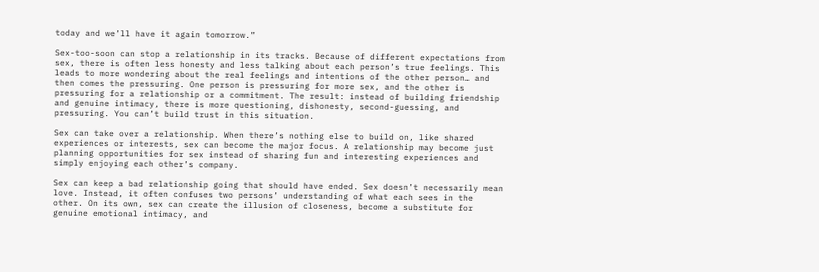today and we’ll have it again tomorrow.”

Sex-too-soon can stop a relationship in its tracks. Because of different expectations from sex, there is often less honesty and less talking about each person’s true feelings. This leads to more wondering about the real feelings and intentions of the other person… and then comes the pressuring. One person is pressuring for more sex, and the other is pressuring for a relationship or a commitment. The result: instead of building friendship and genuine intimacy, there is more questioning, dishonesty, second-guessing, and pressuring. You can’t build trust in this situation.

Sex can take over a relationship. When there’s nothing else to build on, like shared experiences or interests, sex can become the major focus. A relationship may become just planning opportunities for sex instead of sharing fun and interesting experiences and simply enjoying each other’s company.

Sex can keep a bad relationship going that should have ended. Sex doesn’t necessarily mean love. Instead, it often confuses two persons’ understanding of what each sees in the other. On its own, sex can create the illusion of closeness, become a substitute for genuine emotional intimacy, and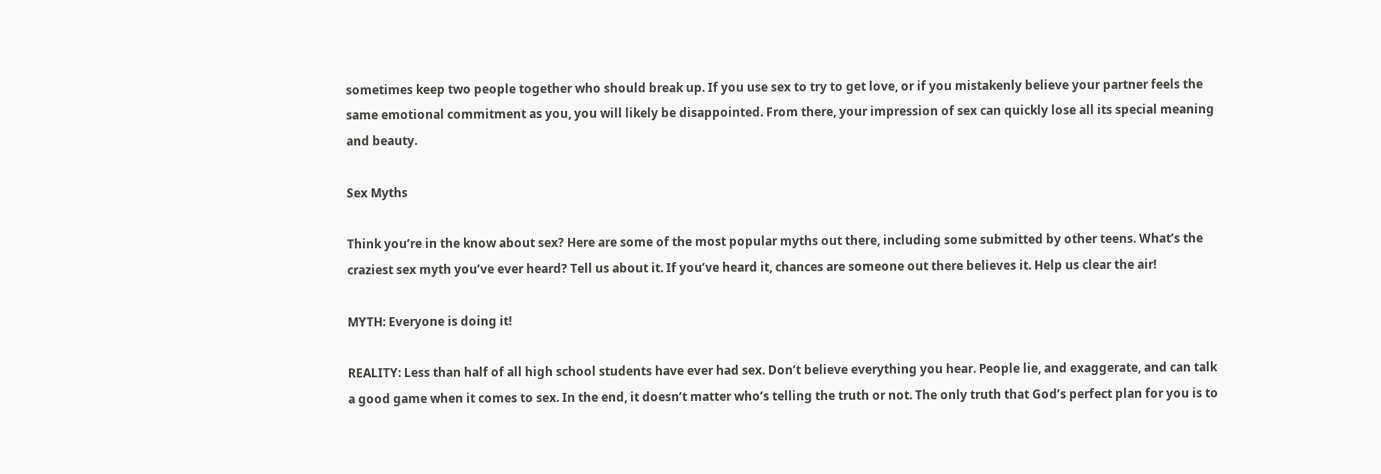sometimes keep two people together who should break up. If you use sex to try to get love, or if you mistakenly believe your partner feels the same emotional commitment as you, you will likely be disappointed. From there, your impression of sex can quickly lose all its special meaning and beauty.

Sex Myths

Think you’re in the know about sex? Here are some of the most popular myths out there, including some submitted by other teens. What’s the craziest sex myth you’ve ever heard? Tell us about it. If you’ve heard it, chances are someone out there believes it. Help us clear the air!

MYTH: Everyone is doing it!

REALITY: Less than half of all high school students have ever had sex. Don’t believe everything you hear. People lie, and exaggerate, and can talk a good game when it comes to sex. In the end, it doesn’t matter who’s telling the truth or not. The only truth that God’s perfect plan for you is to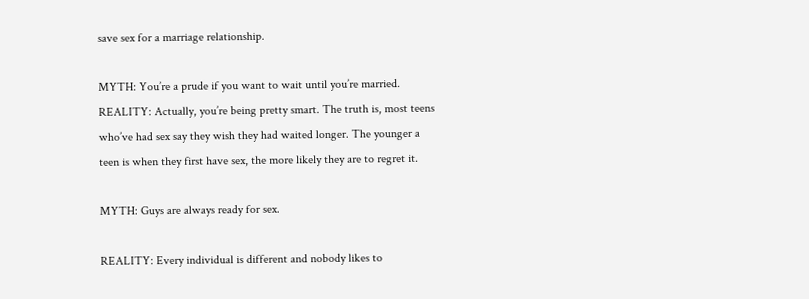save sex for a marriage relationship.

MYTH: You’re a prude if you want to wait until you’re married.
REALITY: Actually, you’re being pretty smart. The truth is, most teens who’ve had sex say they wish they had waited longer. The younger a teen is when they first have sex, the more likely they are to regret it.

MYTH: Guys are always ready for sex.

REALITY: Every individual is different and nobody likes to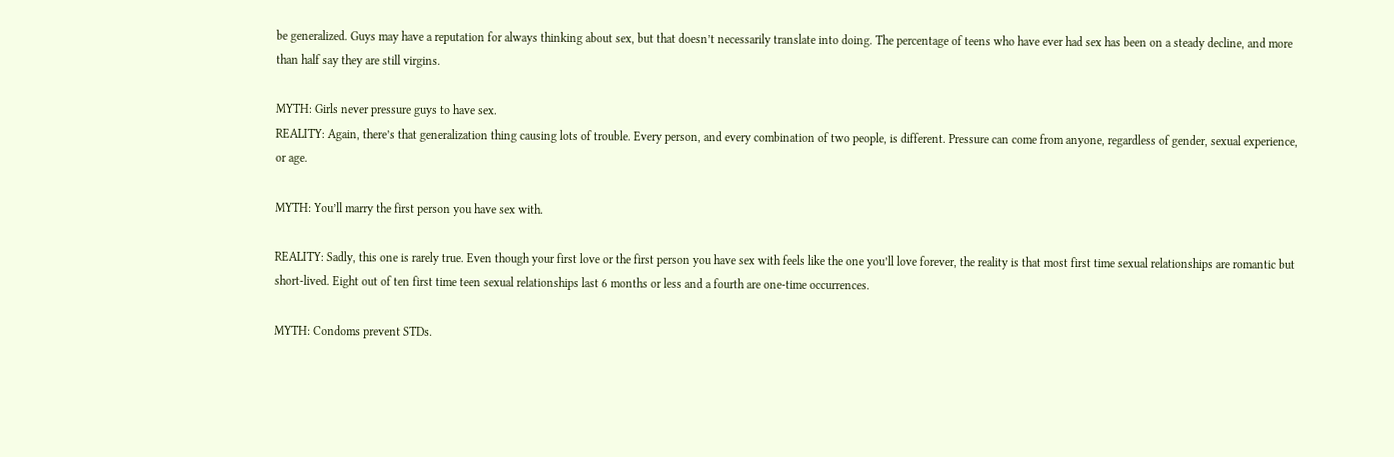be generalized. Guys may have a reputation for always thinking about sex, but that doesn’t necessarily translate into doing. The percentage of teens who have ever had sex has been on a steady decline, and more than half say they are still virgins.

MYTH: Girls never pressure guys to have sex.
REALITY: Again, there’s that generalization thing causing lots of trouble. Every person, and every combination of two people, is different. Pressure can come from anyone, regardless of gender, sexual experience, or age.

MYTH: You’ll marry the first person you have sex with.

REALITY: Sadly, this one is rarely true. Even though your first love or the first person you have sex with feels like the one you’ll love forever, the reality is that most first time sexual relationships are romantic but short-lived. Eight out of ten first time teen sexual relationships last 6 months or less and a fourth are one-time occurrences.

MYTH: Condoms prevent STDs.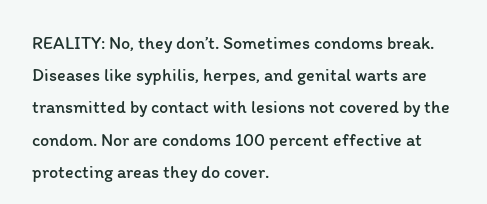REALITY: No, they don’t. Sometimes condoms break. Diseases like syphilis, herpes, and genital warts are transmitted by contact with lesions not covered by the condom. Nor are condoms 100 percent effective at protecting areas they do cover.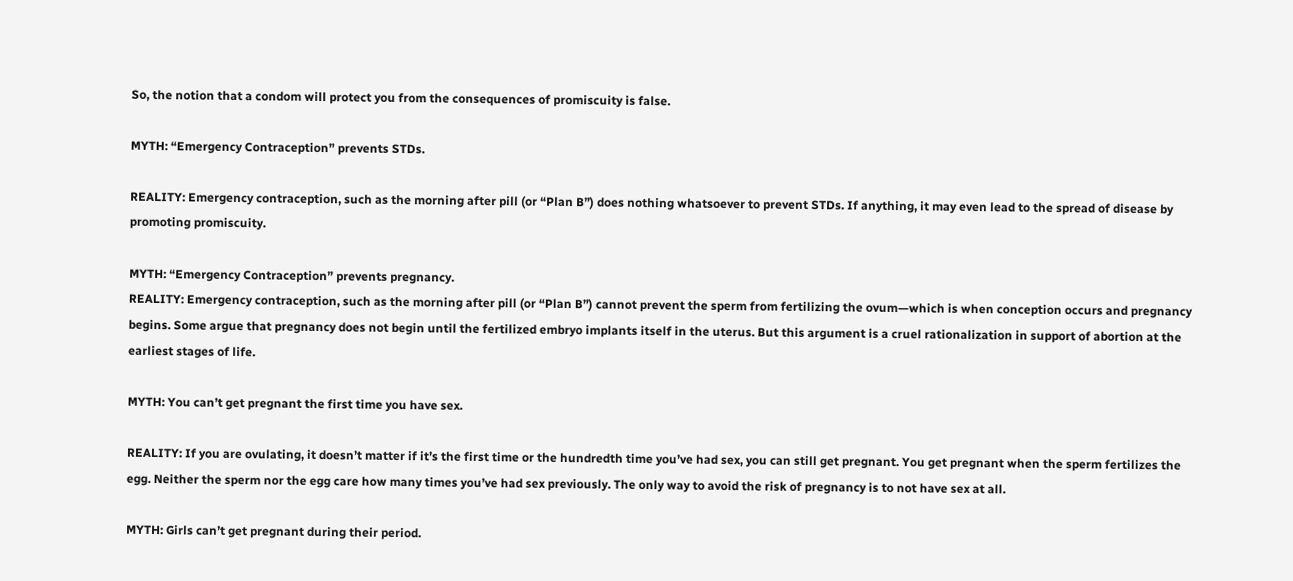So, the notion that a condom will protect you from the consequences of promiscuity is false.

MYTH: “Emergency Contraception” prevents STDs.

REALITY: Emergency contraception, such as the morning after pill (or “Plan B”) does nothing whatsoever to prevent STDs. If anything, it may even lead to the spread of disease by promoting promiscuity.

MYTH: “Emergency Contraception” prevents pregnancy.
REALITY: Emergency contraception, such as the morning after pill (or “Plan B”) cannot prevent the sperm from fertilizing the ovum—which is when conception occurs and pregnancy begins. Some argue that pregnancy does not begin until the fertilized embryo implants itself in the uterus. But this argument is a cruel rationalization in support of abortion at the earliest stages of life.

MYTH: You can’t get pregnant the first time you have sex.

REALITY: If you are ovulating, it doesn’t matter if it’s the first time or the hundredth time you’ve had sex, you can still get pregnant. You get pregnant when the sperm fertilizes the egg. Neither the sperm nor the egg care how many times you’ve had sex previously. The only way to avoid the risk of pregnancy is to not have sex at all.

MYTH: Girls can’t get pregnant during their period.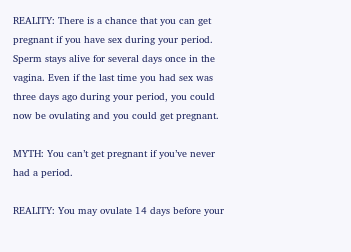REALITY: There is a chance that you can get pregnant if you have sex during your period. Sperm stays alive for several days once in the vagina. Even if the last time you had sex was three days ago during your period, you could now be ovulating and you could get pregnant.

MYTH: You can’t get pregnant if you’ve never had a period.

REALITY: You may ovulate 14 days before your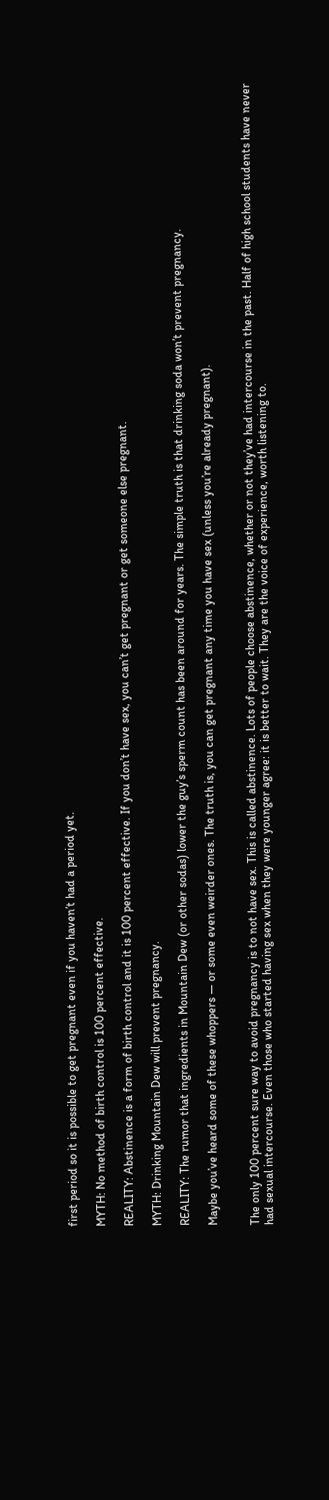first period so it is possible to get pregnant even if you haven’t had a period yet.

MYTH: No method of birth control is 100 percent effective.

REALITY: Abstinence is a form of birth control and it is 100 percent effective. If you don’t have sex, you can’t get pregnant or get someone else pregnant.

MYTH: Drinking Mountain Dew will prevent pregnancy.

REALITY: The rumor that ingredients in Mountain Dew (or other sodas) lower the guy’s sperm count has been around for years. The simple truth is that drinking soda won’t prevent pregnancy.

Maybe you’ve heard some of these whoppers — or some even weirder ones. The truth is, you can get pregnant any time you have sex (unless you’re already pregnant).


The only 100 percent sure way to avoid pregnancy is to not have sex. This is called abstinence. Lots of people choose abstinence, whether or not they’ve had intercourse in the past. Half of high school students have never had sexual intercourse. Even those who started having sex when they were younger agree: it is better to wait. They are the voice of experience, worth listening to.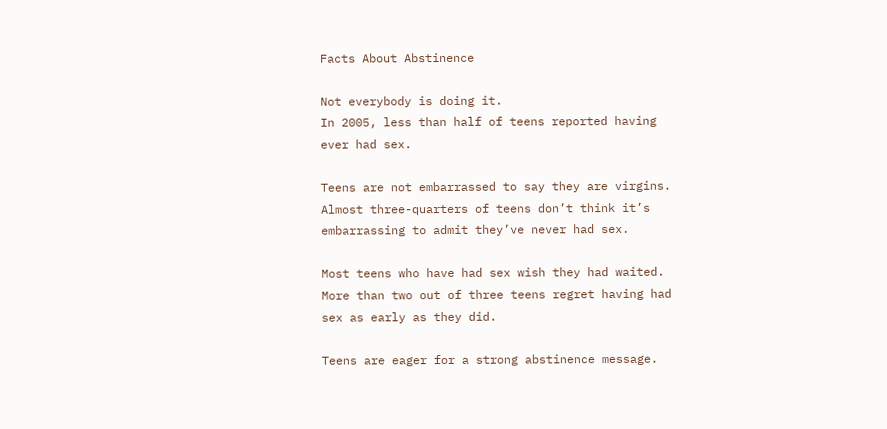Facts About Abstinence

Not everybody is doing it.
In 2005, less than half of teens reported having ever had sex.

Teens are not embarrassed to say they are virgins.
Almost three-quarters of teens don’t think it’s embarrassing to admit they’ve never had sex.

Most teens who have had sex wish they had waited.
More than two out of three teens regret having had sex as early as they did.

Teens are eager for a strong abstinence message.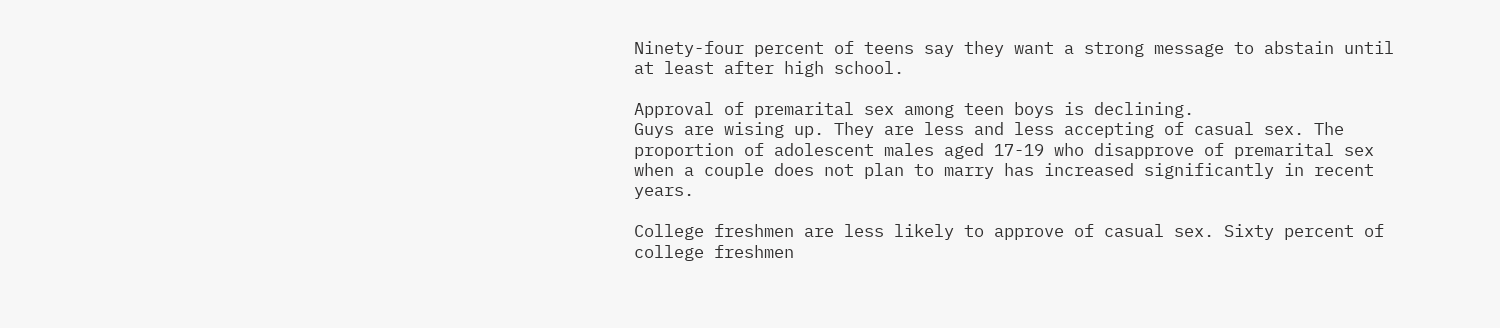Ninety-four percent of teens say they want a strong message to abstain until at least after high school.

Approval of premarital sex among teen boys is declining.
Guys are wising up. They are less and less accepting of casual sex. The proportion of adolescent males aged 17-19 who disapprove of premarital sex when a couple does not plan to marry has increased significantly in recent years.

College freshmen are less likely to approve of casual sex. Sixty percent of college freshmen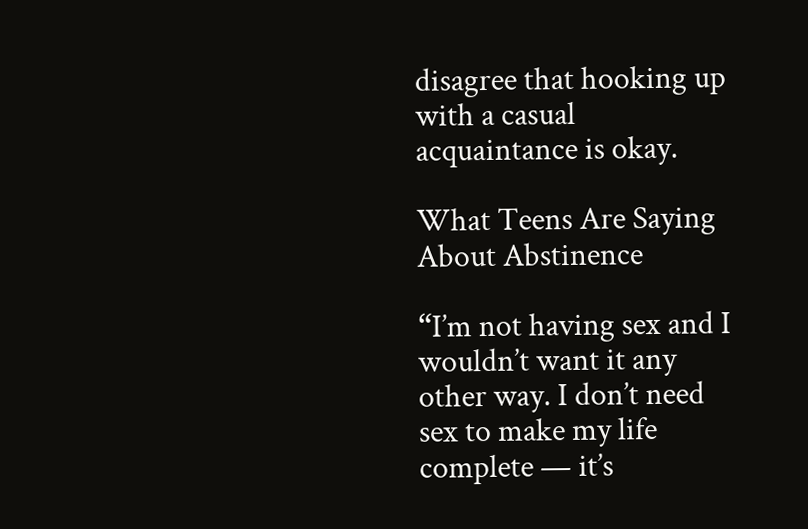disagree that hooking up with a casual acquaintance is okay.

What Teens Are Saying About Abstinence

“I’m not having sex and I wouldn’t want it any other way. I don’t need sex to make my life complete — it’s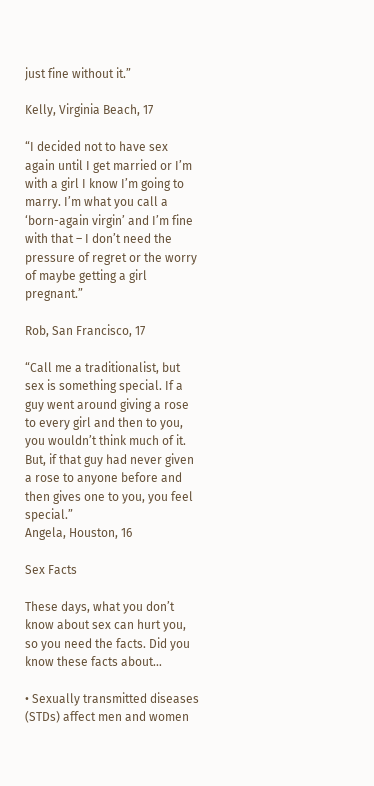just fine without it.”

Kelly, Virginia Beach, 17

“I decided not to have sex again until I get married or I’m with a girl I know I’m going to marry. I’m what you call a ‘born-again virgin’ and I’m fine with that – I don’t need the pressure of regret or the worry of maybe getting a girl pregnant.”

Rob, San Francisco, 17

“Call me a traditionalist, but sex is something special. If a guy went around giving a rose to every girl and then to you, you wouldn’t think much of it. But, if that guy had never given a rose to anyone before and then gives one to you, you feel special.”
Angela, Houston, 16

Sex Facts

These days, what you don’t know about sex can hurt you, so you need the facts. Did you know these facts about…

• Sexually transmitted diseases (STDs) affect men and women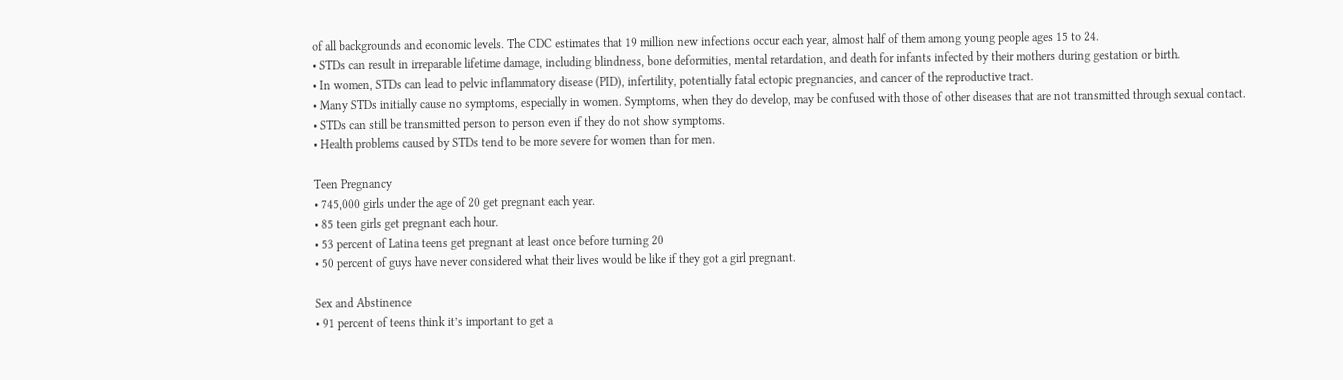of all backgrounds and economic levels. The CDC estimates that 19 million new infections occur each year, almost half of them among young people ages 15 to 24.
• STDs can result in irreparable lifetime damage, including blindness, bone deformities, mental retardation, and death for infants infected by their mothers during gestation or birth.
• In women, STDs can lead to pelvic inflammatory disease (PID), infertility, potentially fatal ectopic pregnancies, and cancer of the reproductive tract.
• Many STDs initially cause no symptoms, especially in women. Symptoms, when they do develop, may be confused with those of other diseases that are not transmitted through sexual contact.
• STDs can still be transmitted person to person even if they do not show symptoms.
• Health problems caused by STDs tend to be more severe for women than for men.

Teen Pregnancy
• 745,000 girls under the age of 20 get pregnant each year.
• 85 teen girls get pregnant each hour.
• 53 percent of Latina teens get pregnant at least once before turning 20
• 50 percent of guys have never considered what their lives would be like if they got a girl pregnant.

Sex and Abstinence
• 91 percent of teens think it’s important to get a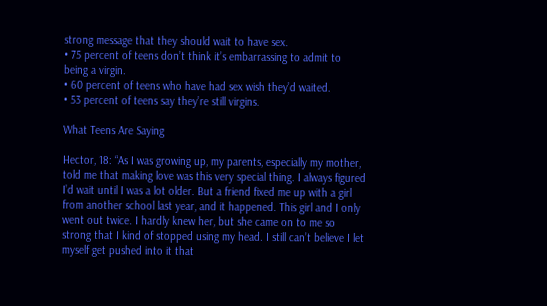strong message that they should wait to have sex.
• 75 percent of teens don’t think it’s embarrassing to admit to being a virgin.
• 60 percent of teens who have had sex wish they’d waited.
• 53 percent of teens say they’re still virgins.

What Teens Are Saying

Hector, 18: “As I was growing up, my parents, especially my mother, told me that making love was this very special thing. I always figured I’d wait until I was a lot older. But a friend fixed me up with a girl from another school last year, and it happened. This girl and I only went out twice. I hardly knew her, but she came on to me so strong that I kind of stopped using my head. I still can’t believe I let myself get pushed into it that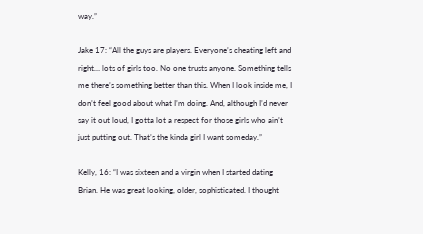way.”

Jake 17: “All the guys are players. Everyone’s cheating left and right… lots of girls too. No one trusts anyone. Something tells me there’s something better than this. When I look inside me, I don’t feel good about what I’m doing. And, although I’d never say it out loud, I gotta lot a respect for those girls who ain’t just putting out. That’s the kinda girl I want someday.”

Kelly, 16: “I was sixteen and a virgin when I started dating Brian. He was great looking, older, sophisticated. I thought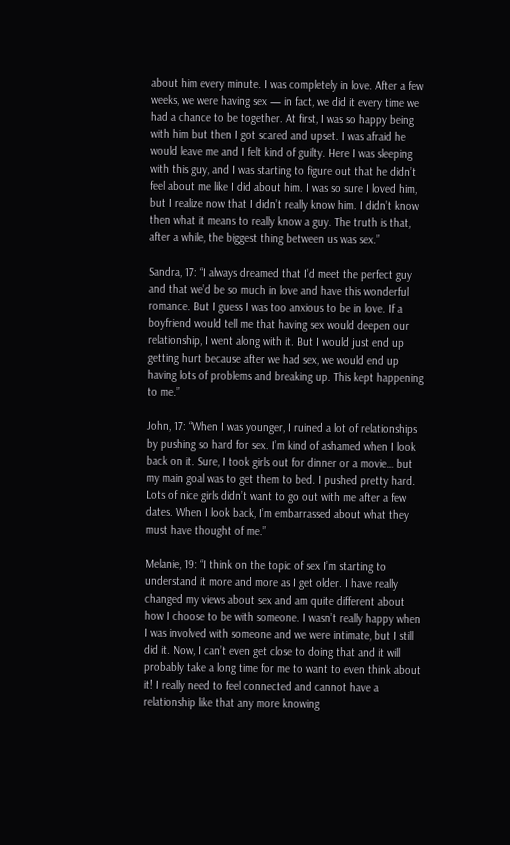about him every minute. I was completely in love. After a few weeks, we were having sex — in fact, we did it every time we had a chance to be together. At first, I was so happy being with him but then I got scared and upset. I was afraid he would leave me and I felt kind of guilty. Here I was sleeping with this guy, and I was starting to figure out that he didn’t feel about me like I did about him. I was so sure I loved him, but I realize now that I didn’t really know him. I didn’t know then what it means to really know a guy. The truth is that, after a while, the biggest thing between us was sex.”

Sandra, 17: “I always dreamed that I’d meet the perfect guy and that we’d be so much in love and have this wonderful romance. But I guess I was too anxious to be in love. If a boyfriend would tell me that having sex would deepen our relationship, I went along with it. But I would just end up getting hurt because after we had sex, we would end up having lots of problems and breaking up. This kept happening to me.”

John, 17: “When I was younger, I ruined a lot of relationships by pushing so hard for sex. I’m kind of ashamed when I look back on it. Sure, I took girls out for dinner or a movie… but my main goal was to get them to bed. I pushed pretty hard. Lots of nice girls didn’t want to go out with me after a few dates. When I look back, I’m embarrassed about what they must have thought of me.”

Melanie, 19: “I think on the topic of sex I’m starting to understand it more and more as I get older. I have really changed my views about sex and am quite different about how I choose to be with someone. I wasn’t really happy when I was involved with someone and we were intimate, but I still did it. Now, I can’t even get close to doing that and it will probably take a long time for me to want to even think about it! I really need to feel connected and cannot have a relationship like that any more knowing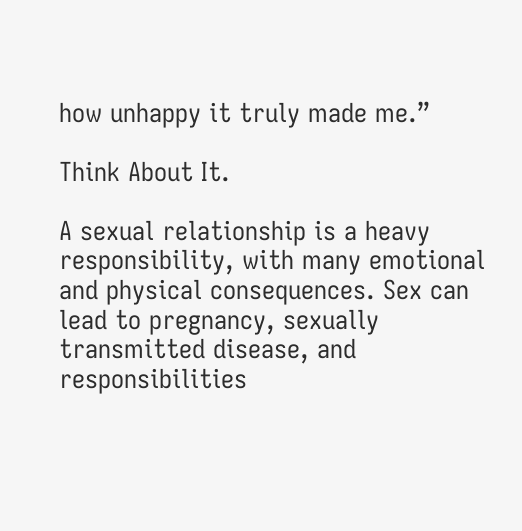how unhappy it truly made me.”

Think About It.

A sexual relationship is a heavy responsibility, with many emotional and physical consequences. Sex can lead to pregnancy, sexually transmitted disease, and responsibilities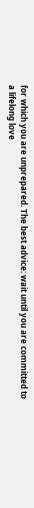for which you are unprepared. The best advice: wait until you are committed to a lifelong love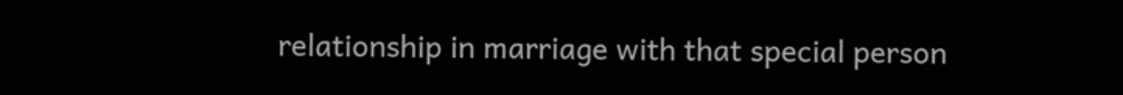relationship in marriage with that special person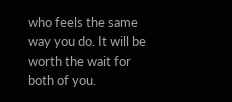who feels the same way you do. It will be worth the wait for both of you.